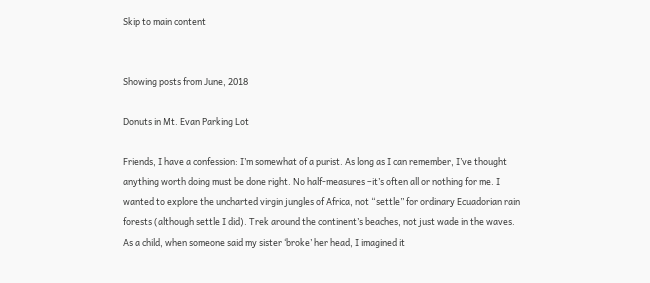Skip to main content


Showing posts from June, 2018

Donuts in Mt. Evan Parking Lot

Friends, I have a confession: I’m somewhat of a purist. As long as I can remember, I’ve thought anything worth doing must be done right. No half-measures –it’s often all or nothing for me. I wanted to explore the uncharted virgin jungles of Africa, not “settle” for ordinary Ecuadorian rain forests (although settle I did). Trek around the continent’s beaches, not just wade in the waves. As a child, when someone said my sister ‘broke’ her head, I imagined it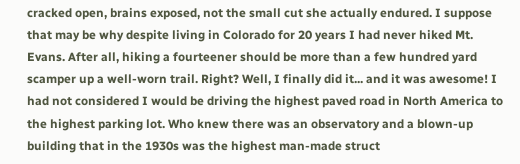cracked open, brains exposed, not the small cut she actually endured. I suppose that may be why despite living in Colorado for 20 years I had never hiked Mt. Evans. After all, hiking a fourteener should be more than a few hundred yard scamper up a well-worn trail. Right? Well, I finally did it... and it was awesome! I had not considered I would be driving the highest paved road in North America to the highest parking lot. Who knew there was an observatory and a blown-up building that in the 1930s was the highest man-made struct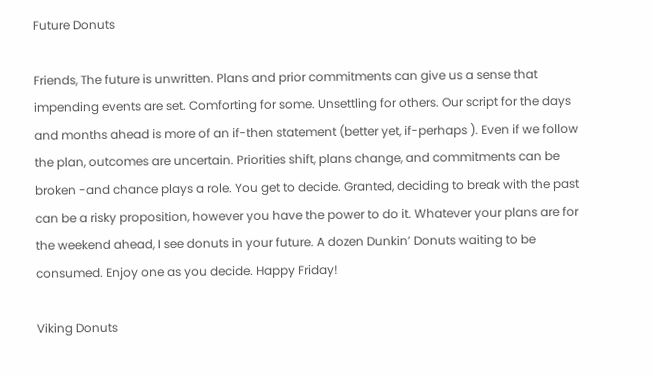Future Donuts

Friends, The future is unwritten. Plans and prior commitments can give us a sense that impending events are set. Comforting for some. Unsettling for others. Our script for the days and months ahead is more of an if-then statement (better yet, if-perhaps ). Even if we follow the plan, outcomes are uncertain. Priorities shift, plans change, and commitments can be broken -and chance plays a role. You get to decide. Granted, deciding to break with the past can be a risky proposition, however you have the power to do it. Whatever your plans are for the weekend ahead, I see donuts in your future. A dozen Dunkin’ Donuts waiting to be consumed. Enjoy one as you decide. Happy Friday!

Viking Donuts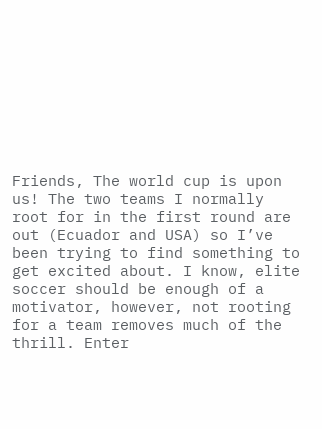Friends, The world cup is upon us! The two teams I normally root for in the first round are out (Ecuador and USA) so I’ve been trying to find something to get excited about. I know, elite soccer should be enough of a motivator, however, not rooting for a team removes much of the thrill. Enter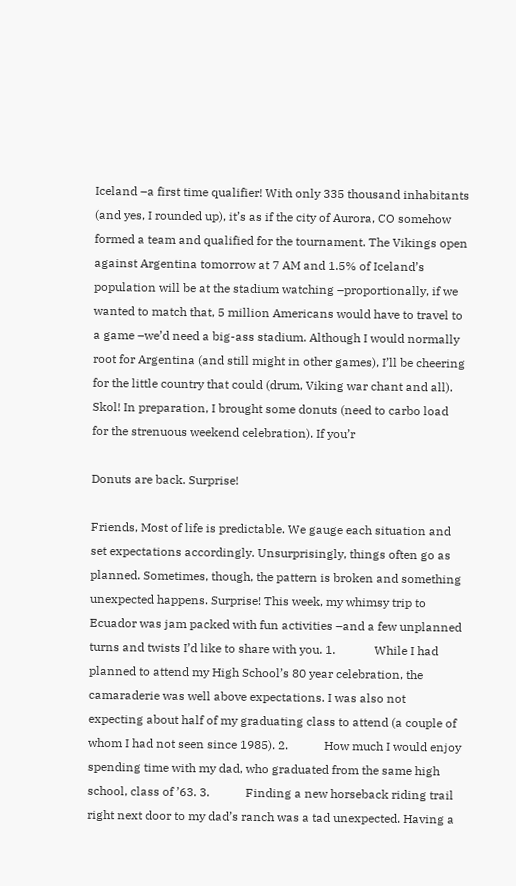Iceland –a first time qualifier! With only 335 thousand inhabitants (and yes, I rounded up), it’s as if the city of Aurora, CO somehow formed a team and qualified for the tournament. The Vikings open against Argentina tomorrow at 7 AM and 1.5% of Iceland’s population will be at the stadium watching –proportionally, if we wanted to match that, 5 million Americans would have to travel to a game –we’d need a big-ass stadium. Although I would normally root for Argentina (and still might in other games), I’ll be cheering for the little country that could (drum, Viking war chant and all). Skol! In preparation, I brought some donuts (need to carbo load for the strenuous weekend celebration). If you’r

Donuts are back. Surprise!

Friends, Most of life is predictable. We gauge each situation and set expectations accordingly. Unsurprisingly, things often go as planned. Sometimes, though, the pattern is broken and something unexpected happens. Surprise! This week, my whimsy trip to Ecuador was jam packed with fun activities –and a few unplanned turns and twists I’d like to share with you. 1.             While I had planned to attend my High School’s 80 year celebration, the camaraderie was well above expectations. I was also not expecting about half of my graduating class to attend (a couple of whom I had not seen since 1985). 2.            How much I would enjoy spending time with my dad, who graduated from the same high school, class of ’63. 3.            Finding a new horseback riding trail right next door to my dad’s ranch was a tad unexpected. Having a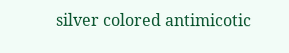silver colored antimicotic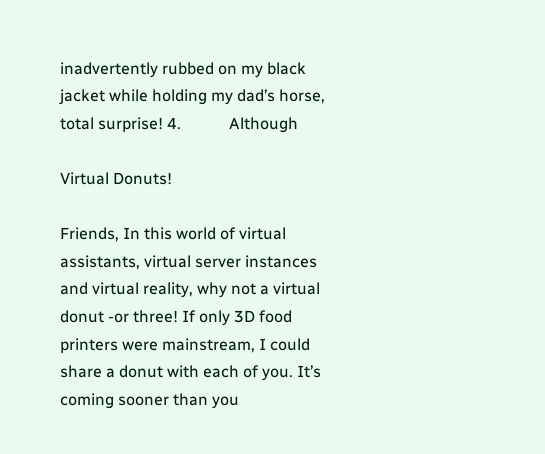inadvertently rubbed on my black jacket while holding my dad’s horse, total surprise! 4.            Although

Virtual Donuts!

Friends, In this world of virtual assistants, virtual server instances and virtual reality, why not a virtual donut -or three! If only 3D food printers were mainstream, I could share a donut with each of you. It’s coming sooner than you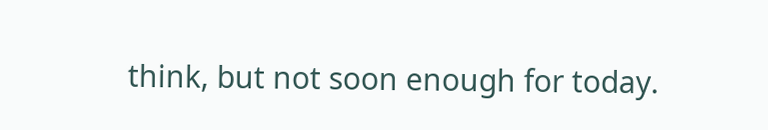think, but not soon enough for today.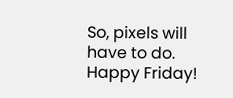So, pixels will have to do. Happy Friday!